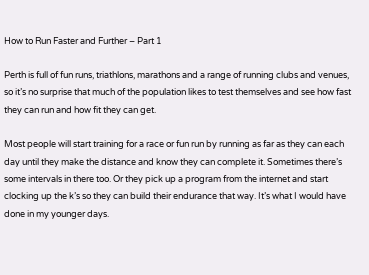How to Run Faster and Further – Part 1

Perth is full of fun runs, triathlons, marathons and a range of running clubs and venues, so it’s no surprise that much of the population likes to test themselves and see how fast they can run and how fit they can get.

Most people will start training for a race or fun run by running as far as they can each day until they make the distance and know they can complete it. Sometimes there’s some intervals in there too. Or they pick up a program from the internet and start clocking up the k’s so they can build their endurance that way. It’s what I would have done in my younger days.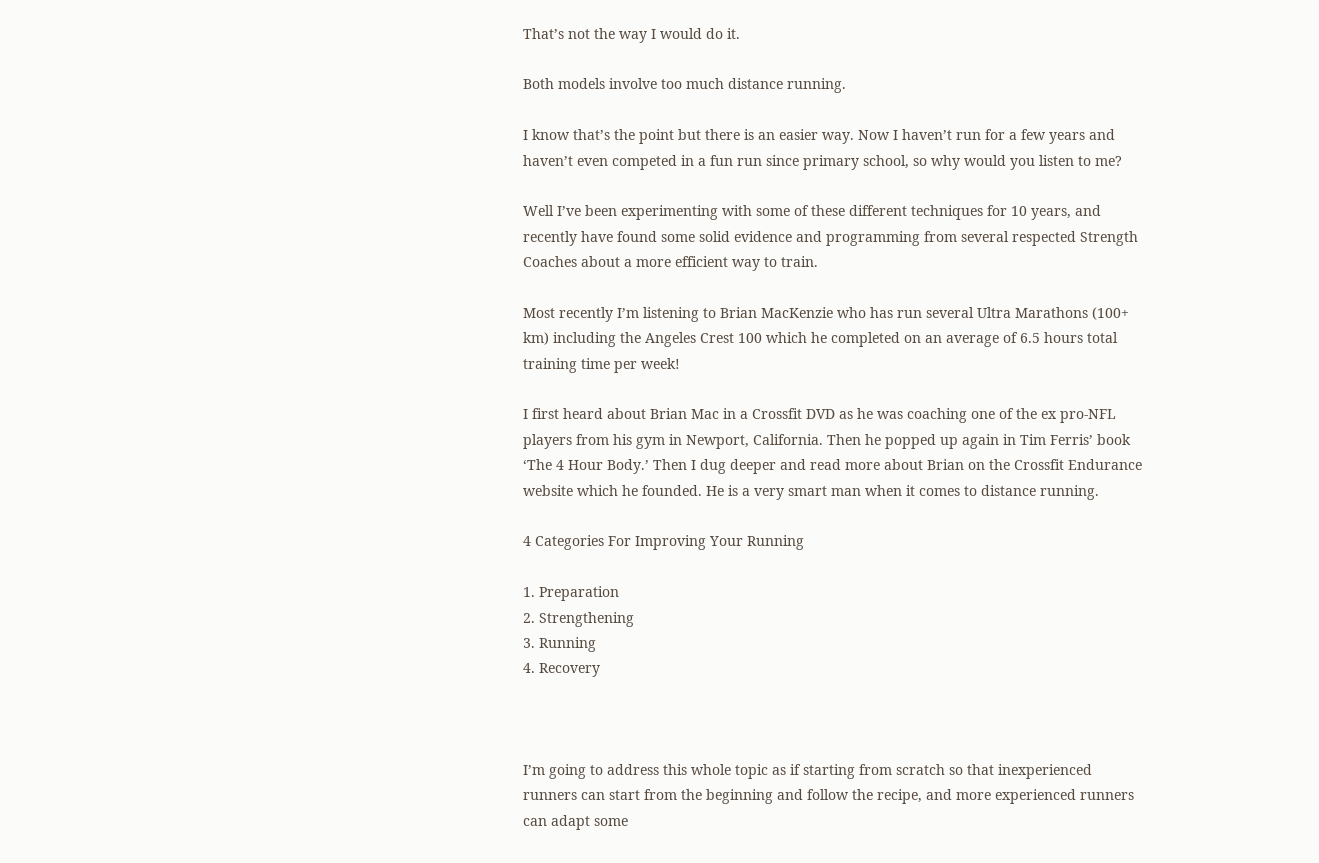That’s not the way I would do it.

Both models involve too much distance running.

I know that’s the point but there is an easier way. Now I haven’t run for a few years and haven’t even competed in a fun run since primary school, so why would you listen to me?

Well I’ve been experimenting with some of these different techniques for 10 years, and recently have found some solid evidence and programming from several respected Strength Coaches about a more efficient way to train.

Most recently I’m listening to Brian MacKenzie who has run several Ultra Marathons (100+ km) including the Angeles Crest 100 which he completed on an average of 6.5 hours total training time per week!

I first heard about Brian Mac in a Crossfit DVD as he was coaching one of the ex pro-NFL players from his gym in Newport, California. Then he popped up again in Tim Ferris’ book ‘The 4 Hour Body.’ Then I dug deeper and read more about Brian on the Crossfit Endurance website which he founded. He is a very smart man when it comes to distance running.

4 Categories For Improving Your Running

1. Preparation
2. Strengthening
3. Running
4. Recovery



I’m going to address this whole topic as if starting from scratch so that inexperienced runners can start from the beginning and follow the recipe, and more experienced runners can adapt some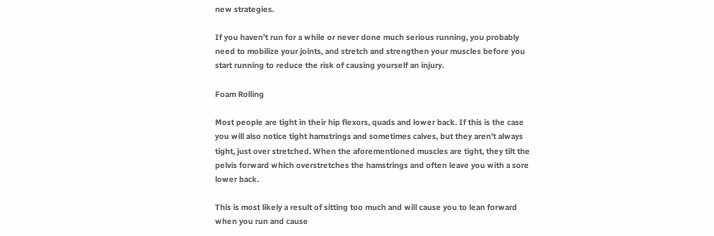new strategies.

If you haven’t run for a while or never done much serious running, you probably need to mobilize your joints, and stretch and strengthen your muscles before you start running to reduce the risk of causing yourself an injury.

Foam Rolling

Most people are tight in their hip flexors, quads and lower back. If this is the case you will also notice tight hamstrings and sometimes calves, but they aren’t always tight, just over stretched. When the aforementioned muscles are tight, they tilt the pelvis forward which overstretches the hamstrings and often leave you with a sore lower back.

This is most likely a result of sitting too much and will cause you to lean forward when you run and cause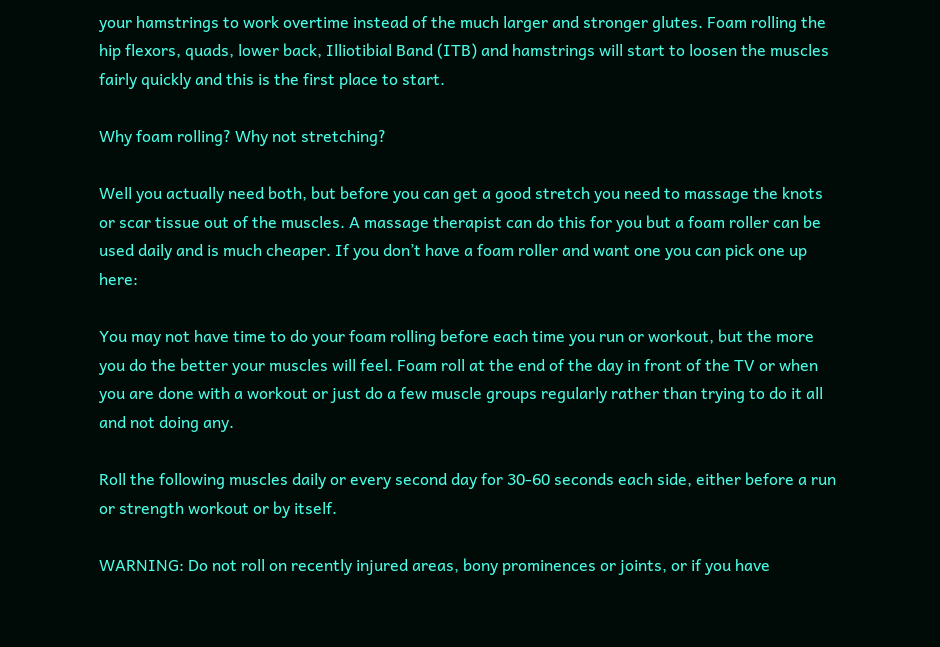your hamstrings to work overtime instead of the much larger and stronger glutes. Foam rolling the hip flexors, quads, lower back, Illiotibial Band (ITB) and hamstrings will start to loosen the muscles fairly quickly and this is the first place to start.

Why foam rolling? Why not stretching?

Well you actually need both, but before you can get a good stretch you need to massage the knots or scar tissue out of the muscles. A massage therapist can do this for you but a foam roller can be used daily and is much cheaper. If you don’t have a foam roller and want one you can pick one up here:

You may not have time to do your foam rolling before each time you run or workout, but the more you do the better your muscles will feel. Foam roll at the end of the day in front of the TV or when you are done with a workout or just do a few muscle groups regularly rather than trying to do it all and not doing any.

Roll the following muscles daily or every second day for 30-60 seconds each side, either before a run or strength workout or by itself.

WARNING: Do not roll on recently injured areas, bony prominences or joints, or if you have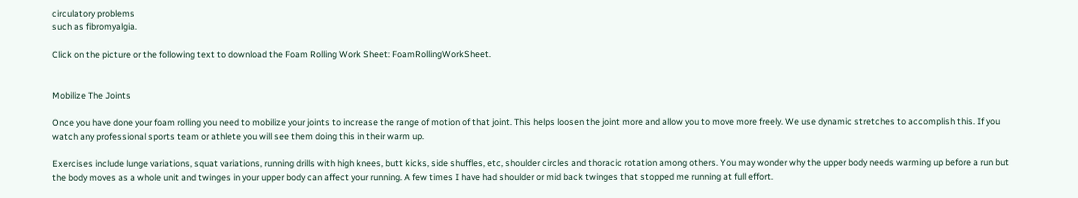circulatory problems
such as fibromyalgia.

Click on the picture or the following text to download the Foam Rolling Work Sheet: FoamRollingWorkSheet.


Mobilize The Joints

Once you have done your foam rolling you need to mobilize your joints to increase the range of motion of that joint. This helps loosen the joint more and allow you to move more freely. We use dynamic stretches to accomplish this. If you watch any professional sports team or athlete you will see them doing this in their warm up.

Exercises include lunge variations, squat variations, running drills with high knees, butt kicks, side shuffles, etc, shoulder circles and thoracic rotation among others. You may wonder why the upper body needs warming up before a run but the body moves as a whole unit and twinges in your upper body can affect your running. A few times I have had shoulder or mid back twinges that stopped me running at full effort.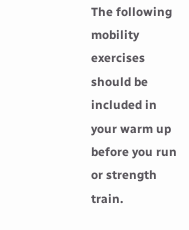The following mobility exercises should be included in your warm up before you run or strength train.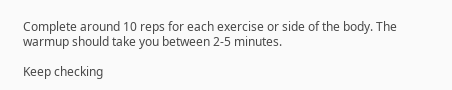Complete around 10 reps for each exercise or side of the body. The warmup should take you between 2-5 minutes.

Keep checking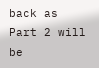back as Part 2 will be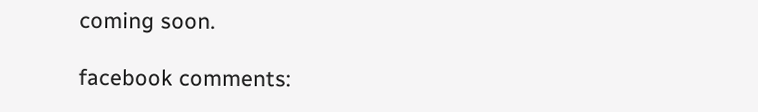coming soon.

facebook comments: